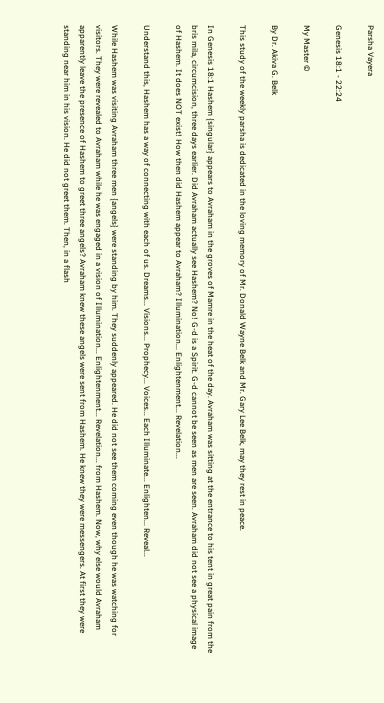Parsha Vayera

Genesis 18:1 - 22:24

My Master ©

By Dr. Akiva G. Belk

This study of the weekly parsha is dedicated in the loving memory of Mr. Donald Wayne Belk and Mr. Gary Lee Belk, may they rest in peace.

In Genesis 18:1 Hashem {singular} appears to Avraham in the groves of Mamre in the heat of the day. Avraham was sitting at the entrance to his tent in great pain from the bris mila, circumcision, three days earlier. Did Avraham actually see Hashem? No! G-d is a Spirit. G-d cannot be seen as men are seen. Avraham did not see a physical image of Hashem. It does NOT exist! How then did Hashem appear to Avraham? Illumination... Enlightenment... Revelation...

Understand this, Hashem has a way of connecting with each of us. Dreams... Visions... Prophecy... Voices... Each Illuminate... Enlighten... Reveal...

While Hashem was visiting Avraham three men {angels} were standing by him. They suddenly appeared. He did not see them coming even though he was watching for visitors. They were revealed to Avraham while he was engaged in a vision of Illumination... Enlightenment... Revelation... from Hashem. Now, why else would Avraham apparently leave the presence of Hashem to greet three angels? Avraham knew these angels were sent from Hashem. He knew they were messengers. At first they were standing near him in his vision. He did not greet them. Then, in a flash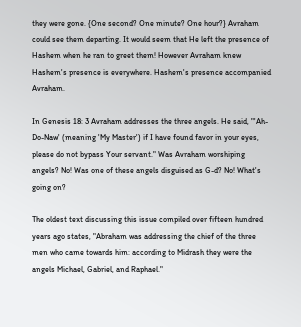they were gone. {One second? One minute? One hour?} Avraham could see them departing. It would seem that He left the presence of Hashem when he ran to greet them! However Avraham knew Hashem's presence is everywhere. Hashem's presence accompanied Avraham.

In Genesis 18: 3 Avraham addresses the three angels. He said, "'Ah-Do-Naw' (meaning 'My Master') if I have found favor in your eyes, please do not bypass Your servant." Was Avraham worshiping angels? No! Was one of these angels disguised as G-d? No! What's going on?

The oldest text discussing this issue compiled over fifteen hundred years ago states, "Abraham was addressing the chief of the three men who came towards him: according to Midrash they were the angels Michael, Gabriel, and Raphael."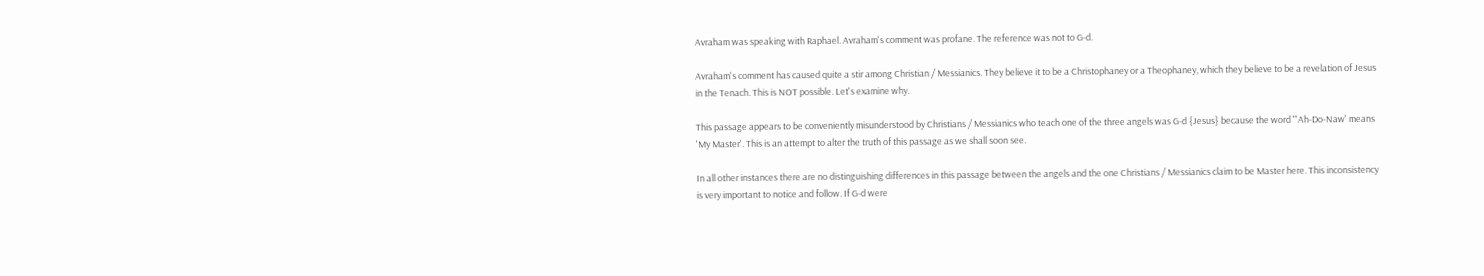Avraham was speaking with Raphael. Avraham's comment was profane. The reference was not to G-d.

Avraham's comment has caused quite a stir among Christian / Messianics. They believe it to be a Christophaney or a Theophaney, which they believe to be a revelation of Jesus in the Tenach. This is NOT possible. Let's examine why.

This passage appears to be conveniently misunderstood by Christians / Messianics who teach one of the three angels was G-d {Jesus} because the word "'Ah-Do-Naw' means 'My Master'. This is an attempt to alter the truth of this passage as we shall soon see.

In all other instances there are no distinguishing differences in this passage between the angels and the one Christians / Messianics claim to be Master here. This inconsistency is very important to notice and follow. If G-d were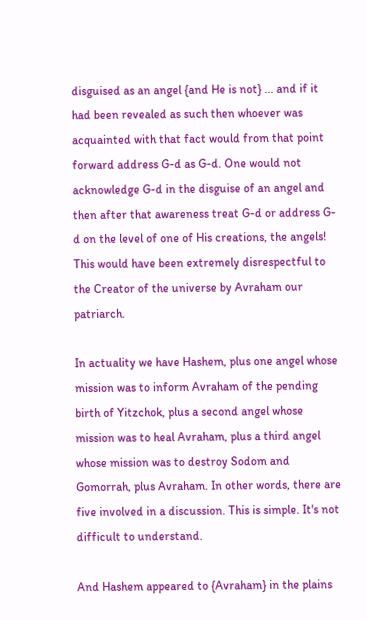disguised as an angel {and He is not} ... and if it had been revealed as such then whoever was acquainted with that fact would from that point forward address G-d as G-d. One would not acknowledge G-d in the disguise of an angel and then after that awareness treat G-d or address G-d on the level of one of His creations, the angels! This would have been extremely disrespectful to the Creator of the universe by Avraham our patriarch.

In actuality we have Hashem, plus one angel whose mission was to inform Avraham of the pending birth of Yitzchok, plus a second angel whose mission was to heal Avraham, plus a third angel whose mission was to destroy Sodom and Gomorrah, plus Avraham. In other words, there are five involved in a discussion. This is simple. It's not difficult to understand.

And Hashem appeared to {Avraham} in the plains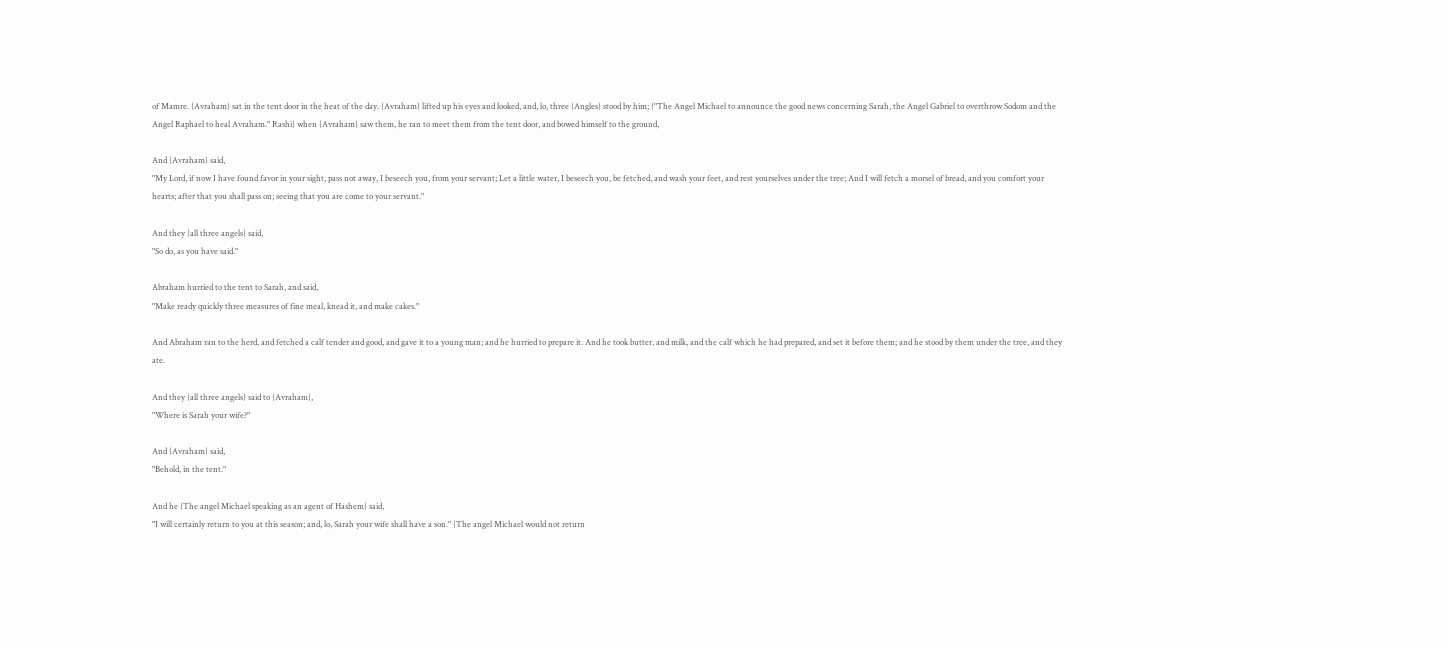of Mamre. {Avraham} sat in the tent door in the heat of the day. {Avraham} lifted up his eyes and looked, and, lo, three {Angles} stood by him; {"The Angel Michael to announce the good news concerning Sarah, the Angel Gabriel to overthrow Sodom and the Angel Raphael to heal Avraham." Rashi} when {Avraham} saw them, he ran to meet them from the tent door, and bowed himself to the ground,

And {Avraham} said,
"My Lord, if now I have found favor in your sight, pass not away, I beseech you, from your servant; Let a little water, I beseech you, be fetched, and wash your feet, and rest yourselves under the tree; And I will fetch a morsel of bread, and you comfort your hearts; after that you shall pass on; seeing that you are come to your servant."

And they {all three angels} said,
"So do, as you have said."

Abraham hurried to the tent to Sarah, and said,
"Make ready quickly three measures of fine meal, knead it, and make cakes."

And Abraham ran to the herd, and fetched a calf tender and good, and gave it to a young man; and he hurried to prepare it. And he took butter, and milk, and the calf which he had prepared, and set it before them; and he stood by them under the tree, and they ate.

And they {all three angels} said to {Avraham},
"Where is Sarah your wife?"

And {Avraham} said,
"Behold, in the tent."

And he {The angel Michael speaking as an agent of Hashem} said,
"I will certainly return to you at this season; and, lo, Sarah your wife shall have a son." {The angel Michael would not return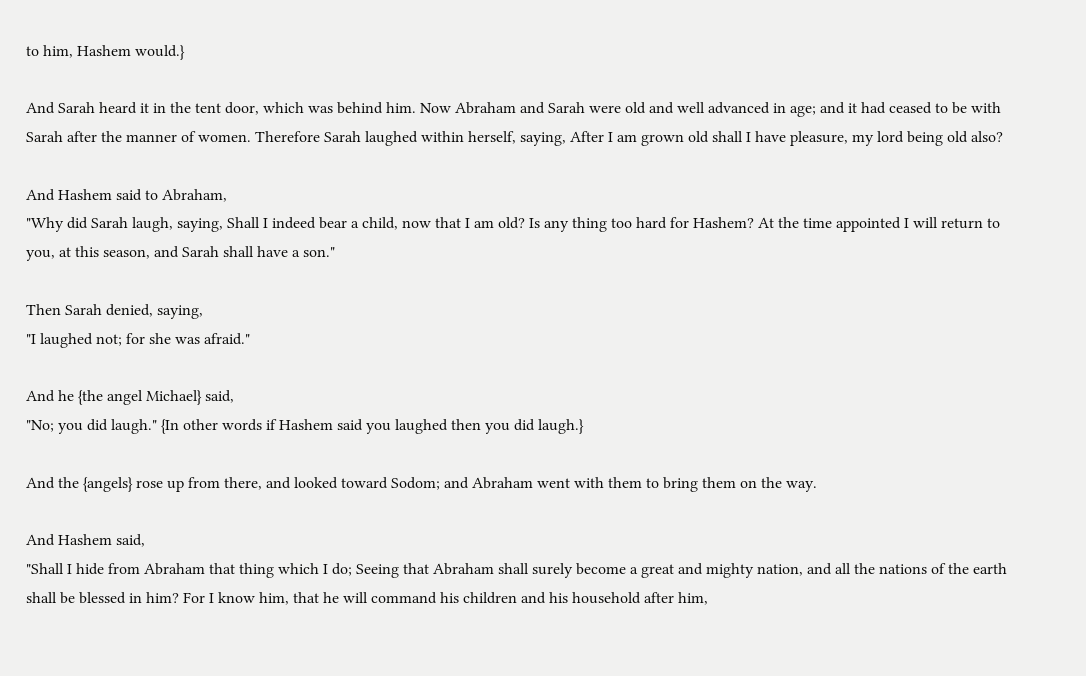to him, Hashem would.}

And Sarah heard it in the tent door, which was behind him. Now Abraham and Sarah were old and well advanced in age; and it had ceased to be with Sarah after the manner of women. Therefore Sarah laughed within herself, saying, After I am grown old shall I have pleasure, my lord being old also?

And Hashem said to Abraham,
"Why did Sarah laugh, saying, Shall I indeed bear a child, now that I am old? Is any thing too hard for Hashem? At the time appointed I will return to you, at this season, and Sarah shall have a son."

Then Sarah denied, saying,
"I laughed not; for she was afraid."

And he {the angel Michael} said,
"No; you did laugh." {In other words if Hashem said you laughed then you did laugh.}

And the {angels} rose up from there, and looked toward Sodom; and Abraham went with them to bring them on the way.

And Hashem said,
"Shall I hide from Abraham that thing which I do; Seeing that Abraham shall surely become a great and mighty nation, and all the nations of the earth shall be blessed in him? For I know him, that he will command his children and his household after him,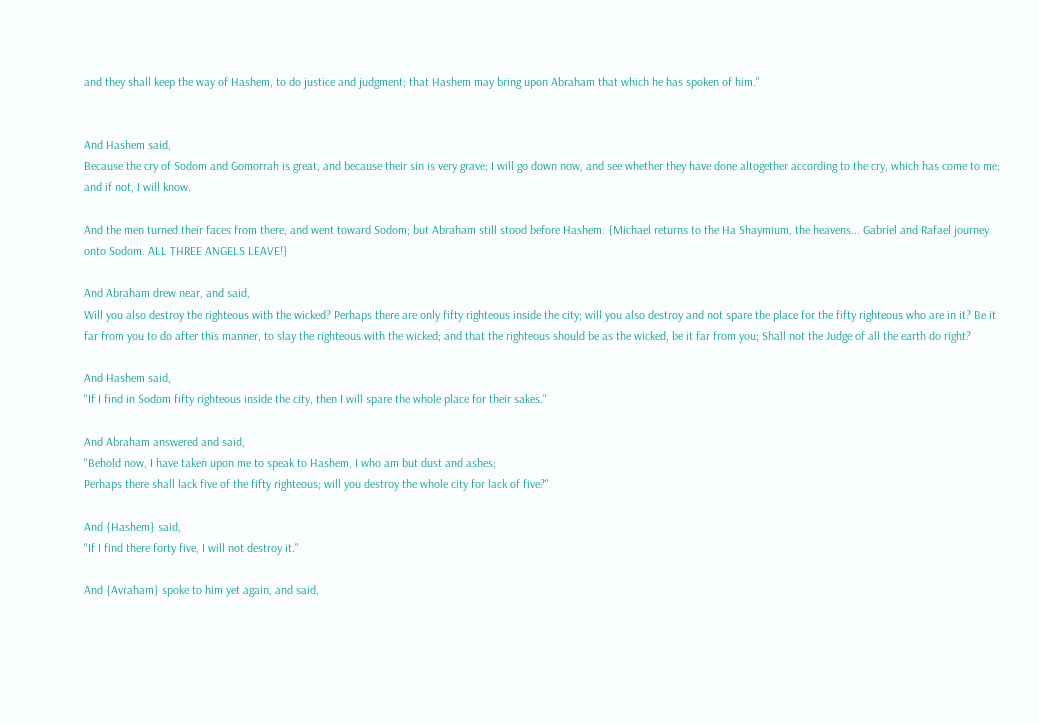and they shall keep the way of Hashem, to do justice and judgment; that Hashem may bring upon Abraham that which he has spoken of him."


And Hashem said,
Because the cry of Sodom and Gomorrah is great, and because their sin is very grave; I will go down now, and see whether they have done altogether according to the cry, which has come to me; and if not, I will know.

And the men turned their faces from there, and went toward Sodom; but Abraham still stood before Hashem. {Michael returns to the Ha Shaymium, the heavens... Gabriel and Rafael journey onto Sodom. ALL THREE ANGELS LEAVE!}

And Abraham drew near, and said,
Will you also destroy the righteous with the wicked? Perhaps there are only fifty righteous inside the city; will you also destroy and not spare the place for the fifty righteous who are in it? Be it far from you to do after this manner, to slay the righteous with the wicked; and that the righteous should be as the wicked, be it far from you; Shall not the Judge of all the earth do right?

And Hashem said,
"If I find in Sodom fifty righteous inside the city, then I will spare the whole place for their sakes."

And Abraham answered and said,
"Behold now, I have taken upon me to speak to Hashem, I who am but dust and ashes;
Perhaps there shall lack five of the fifty righteous; will you destroy the whole city for lack of five?"

And {Hashem} said,
"If I find there forty five, I will not destroy it."

And {Avraham} spoke to him yet again, and said,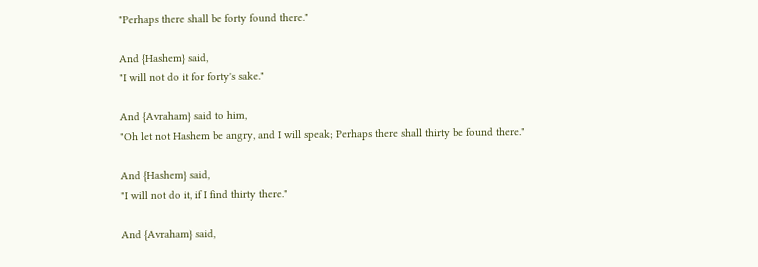"Perhaps there shall be forty found there."

And {Hashem} said,
"I will not do it for forty's sake."

And {Avraham} said to him,
"Oh let not Hashem be angry, and I will speak; Perhaps there shall thirty be found there."

And {Hashem} said,
"I will not do it, if I find thirty there."

And {Avraham} said,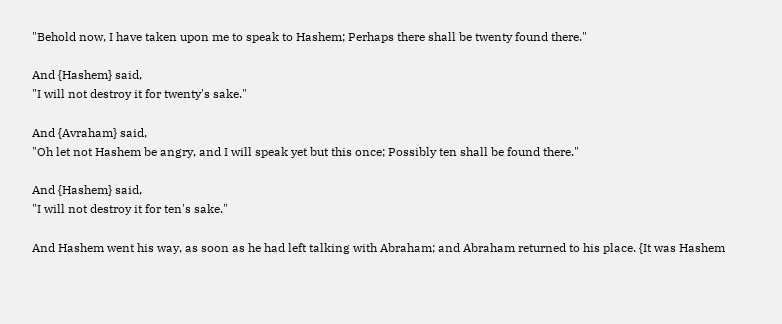"Behold now, I have taken upon me to speak to Hashem; Perhaps there shall be twenty found there."

And {Hashem} said,
"I will not destroy it for twenty's sake."

And {Avraham} said,
"Oh let not Hashem be angry, and I will speak yet but this once; Possibly ten shall be found there."

And {Hashem} said,
"I will not destroy it for ten's sake."

And Hashem went his way, as soon as he had left talking with Abraham; and Abraham returned to his place. {It was Hashem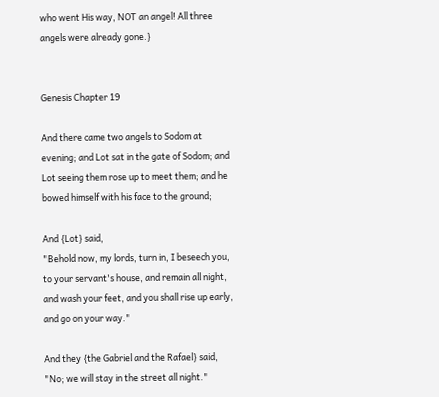who went His way, NOT an angel! All three angels were already gone.}


Genesis Chapter 19

And there came two angels to Sodom at evening; and Lot sat in the gate of Sodom; and Lot seeing them rose up to meet them; and he bowed himself with his face to the ground;

And {Lot} said,
"Behold now, my lords, turn in, I beseech you, to your servant's house, and remain all night, and wash your feet, and you shall rise up early, and go on your way."

And they {the Gabriel and the Rafael} said,
"No; we will stay in the street all night."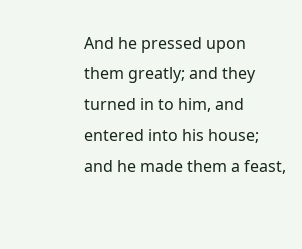And he pressed upon them greatly; and they turned in to him, and entered into his house; and he made them a feast,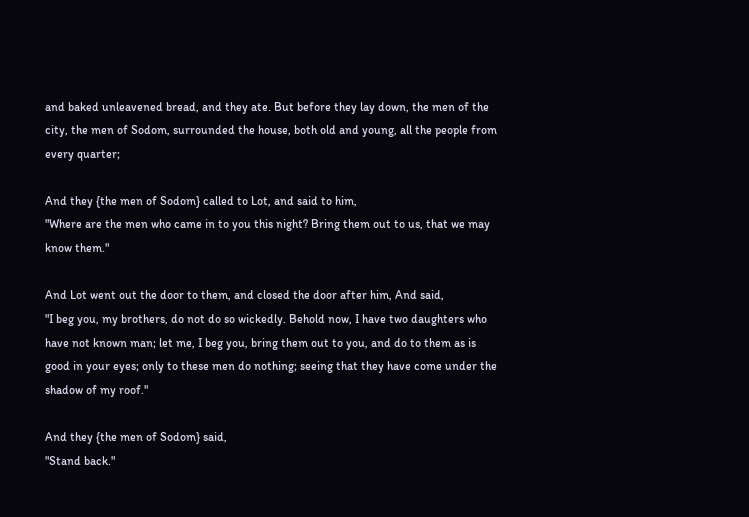and baked unleavened bread, and they ate. But before they lay down, the men of the city, the men of Sodom, surrounded the house, both old and young, all the people from every quarter;

And they {the men of Sodom} called to Lot, and said to him,
"Where are the men who came in to you this night? Bring them out to us, that we may know them."

And Lot went out the door to them, and closed the door after him, And said,
"I beg you, my brothers, do not do so wickedly. Behold now, I have two daughters who have not known man; let me, I beg you, bring them out to you, and do to them as is good in your eyes; only to these men do nothing; seeing that they have come under the shadow of my roof."

And they {the men of Sodom} said,
"Stand back."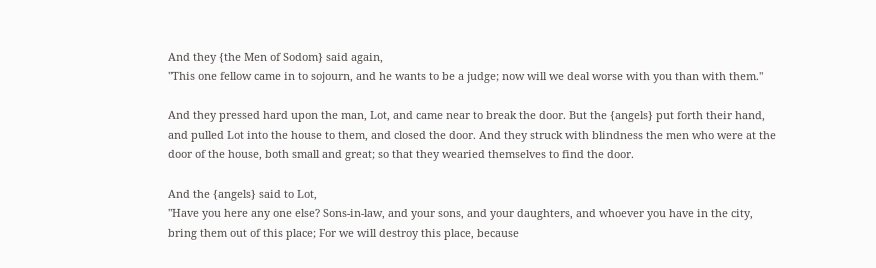And they {the Men of Sodom} said again,
"This one fellow came in to sojourn, and he wants to be a judge; now will we deal worse with you than with them."

And they pressed hard upon the man, Lot, and came near to break the door. But the {angels} put forth their hand, and pulled Lot into the house to them, and closed the door. And they struck with blindness the men who were at the door of the house, both small and great; so that they wearied themselves to find the door.

And the {angels} said to Lot,
"Have you here any one else? Sons-in-law, and your sons, and your daughters, and whoever you have in the city, bring them out of this place; For we will destroy this place, because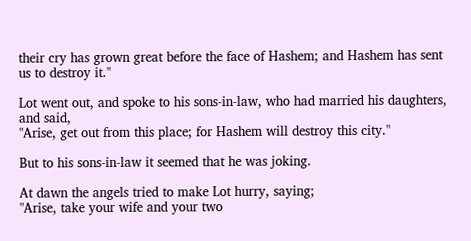their cry has grown great before the face of Hashem; and Hashem has sent us to destroy it."

Lot went out, and spoke to his sons-in-law, who had married his daughters, and said,
"Arise, get out from this place; for Hashem will destroy this city."

But to his sons-in-law it seemed that he was joking.

At dawn the angels tried to make Lot hurry, saying;
"Arise, take your wife and your two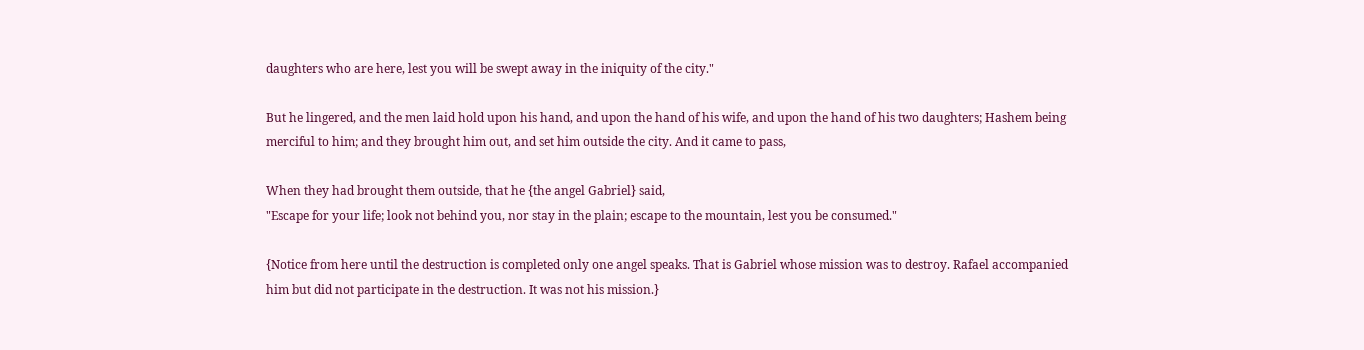daughters who are here, lest you will be swept away in the iniquity of the city."

But he lingered, and the men laid hold upon his hand, and upon the hand of his wife, and upon the hand of his two daughters; Hashem being merciful to him; and they brought him out, and set him outside the city. And it came to pass,

When they had brought them outside, that he {the angel Gabriel} said,
"Escape for your life; look not behind you, nor stay in the plain; escape to the mountain, lest you be consumed."

{Notice from here until the destruction is completed only one angel speaks. That is Gabriel whose mission was to destroy. Rafael accompanied him but did not participate in the destruction. It was not his mission.}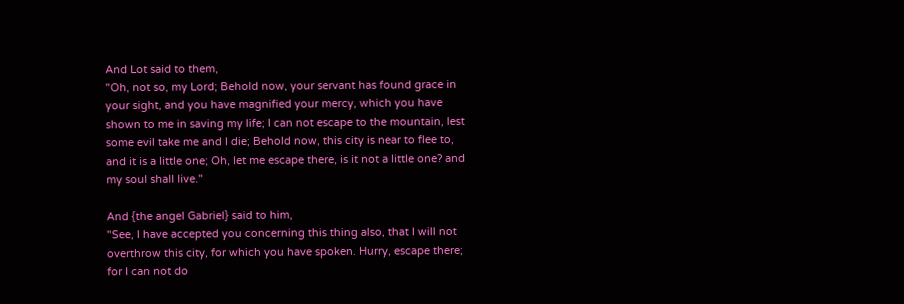And Lot said to them,
"Oh, not so, my Lord; Behold now, your servant has found grace in your sight, and you have magnified your mercy, which you have shown to me in saving my life; I can not escape to the mountain, lest some evil take me and I die; Behold now, this city is near to flee to, and it is a little one; Oh, let me escape there, is it not a little one? and my soul shall live."

And {the angel Gabriel} said to him,
"See, I have accepted you concerning this thing also, that I will not overthrow this city, for which you have spoken. Hurry, escape there; for I can not do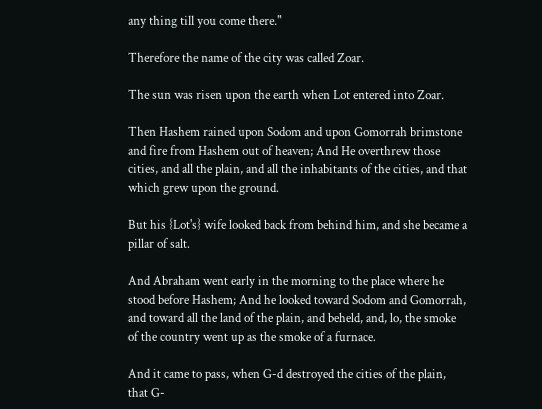any thing till you come there."

Therefore the name of the city was called Zoar.

The sun was risen upon the earth when Lot entered into Zoar.

Then Hashem rained upon Sodom and upon Gomorrah brimstone and fire from Hashem out of heaven; And He overthrew those cities, and all the plain, and all the inhabitants of the cities, and that which grew upon the ground.

But his {Lot's} wife looked back from behind him, and she became a pillar of salt.

And Abraham went early in the morning to the place where he stood before Hashem; And he looked toward Sodom and Gomorrah, and toward all the land of the plain, and beheld, and, lo, the smoke of the country went up as the smoke of a furnace.

And it came to pass, when G-d destroyed the cities of the plain, that G-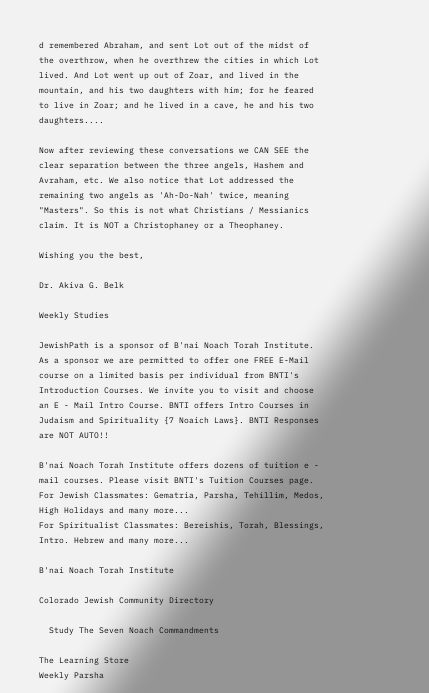d remembered Abraham, and sent Lot out of the midst of the overthrow, when he overthrew the cities in which Lot lived. And Lot went up out of Zoar, and lived in the mountain, and his two daughters with him; for he feared to live in Zoar; and he lived in a cave, he and his two daughters....

Now after reviewing these conversations we CAN SEE the clear separation between the three angels, Hashem and Avraham, etc. We also notice that Lot addressed the remaining two angels as 'Ah-Do-Nah' twice, meaning "Masters". So this is not what Christians / Messianics claim. It is NOT a Christophaney or a Theophaney.

Wishing you the best,

Dr. Akiva G. Belk

Weekly Studies

JewishPath is a sponsor of B'nai Noach Torah Institute. As a sponsor we are permitted to offer one FREE E-Mail course on a limited basis per individual from BNTI's Introduction Courses. We invite you to visit and choose an E - Mail Intro Course. BNTI offers Intro Courses in Judaism and Spirituality {7 Noaich Laws}. BNTI Responses are NOT AUTO!!

B'nai Noach Torah Institute offers dozens of tuition e - mail courses. Please visit BNTI's Tuition Courses page.
For Jewish Classmates: Gematria, Parsha, Tehillim, Medos, High Holidays and many more...
For Spiritualist Classmates: Bereishis, Torah, Blessings, Intro. Hebrew and many more...

B'nai Noach Torah Institute

Colorado Jewish Community Directory

  Study The Seven Noach Commandments

The Learning Store
Weekly Parsha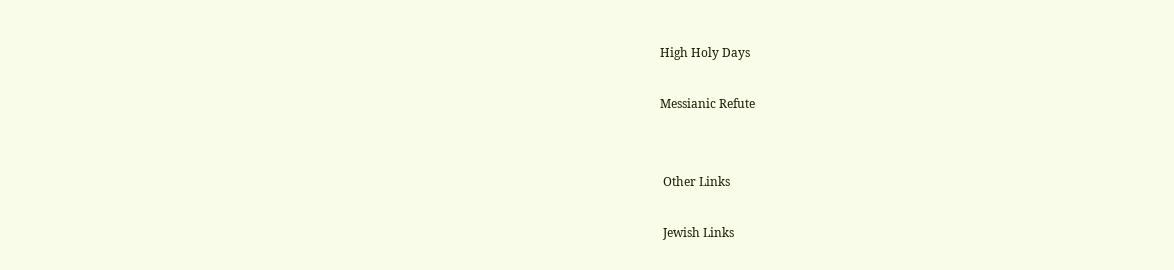High Holy Days

Messianic Refute


 Other Links

 Jewish Links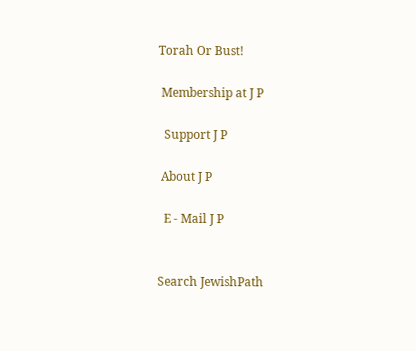Torah Or Bust!

 Membership at J P

  Support J P

 About J P

  E - Mail J P


Search JewishPath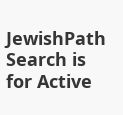JewishPath Search is for Active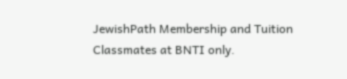JewishPath Membership and Tuition Classmates at BNTI only.